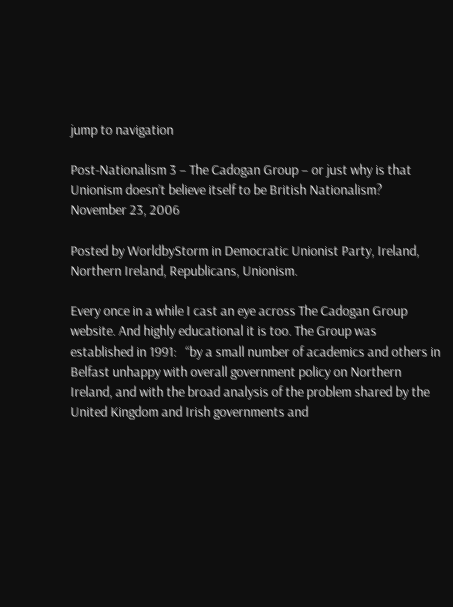jump to navigation

Post-Nationalism 3 – The Cadogan Group – or just why is that Unionism doesn’t believe itself to be British Nationalism? November 23, 2006

Posted by WorldbyStorm in Democratic Unionist Party, Ireland, Northern Ireland, Republicans, Unionism.

Every once in a while I cast an eye across The Cadogan Group website. And highly educational it is too. The Group was established in 1991:   “by a small number of academics and others in Belfast unhappy with overall government policy on Northern Ireland, and with the broad analysis of the problem shared by the United Kingdom and Irish governments and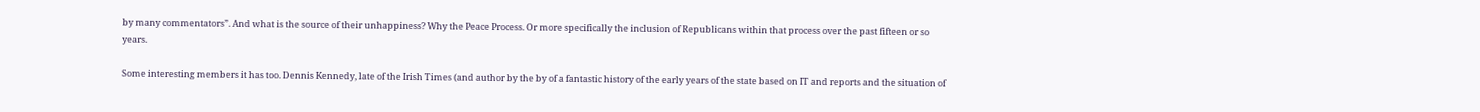by many commentators”. And what is the source of their unhappiness? Why the Peace Process. Or more specifically the inclusion of Republicans within that process over the past fifteen or so years.

Some interesting members it has too. Dennis Kennedy, late of the Irish Times (and author by the by of a fantastic history of the early years of the state based on IT and reports and the situation of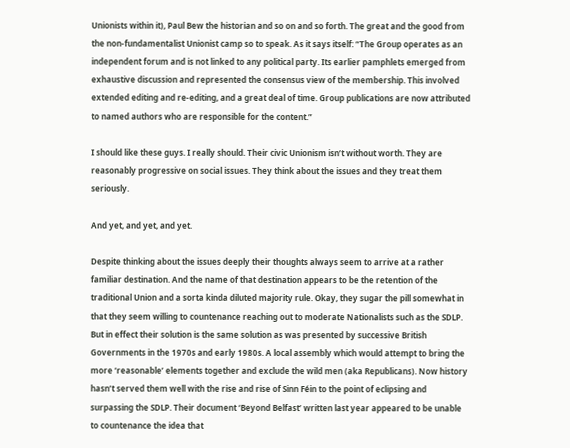Unionists within it), Paul Bew the historian and so on and so forth. The great and the good from the non-fundamentalist Unionist camp so to speak. As it says itself: “The Group operates as an independent forum and is not linked to any political party. Its earlier pamphlets emerged from exhaustive discussion and represented the consensus view of the membership. This involved extended editing and re-editing, and a great deal of time. Group publications are now attributed to named authors who are responsible for the content.”

I should like these guys. I really should. Their civic Unionism isn’t without worth. They are reasonably progressive on social issues. They think about the issues and they treat them seriously.

And yet, and yet, and yet.

Despite thinking about the issues deeply their thoughts always seem to arrive at a rather familiar destination. And the name of that destination appears to be the retention of the traditional Union and a sorta kinda diluted majority rule. Okay, they sugar the pill somewhat in that they seem willing to countenance reaching out to moderate Nationalists such as the SDLP. But in effect their solution is the same solution as was presented by successive British Governments in the 1970s and early 1980s. A local assembly which would attempt to bring the more ‘reasonable’ elements together and exclude the wild men (aka Republicans). Now history hasn’t served them well with the rise and rise of Sinn Féin to the point of eclipsing and surpassing the SDLP. Their document ‘Beyond Belfast’ written last year appeared to be unable to countenance the idea that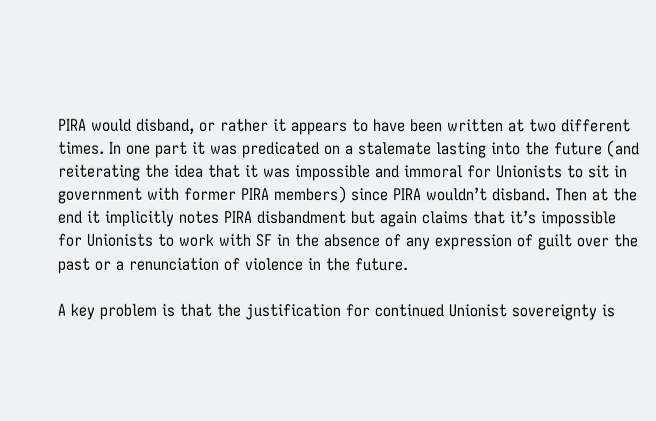PIRA would disband, or rather it appears to have been written at two different times. In one part it was predicated on a stalemate lasting into the future (and reiterating the idea that it was impossible and immoral for Unionists to sit in government with former PIRA members) since PIRA wouldn’t disband. Then at the end it implicitly notes PIRA disbandment but again claims that it’s impossible for Unionists to work with SF in the absence of any expression of guilt over the past or a renunciation of violence in the future.

A key problem is that the justification for continued Unionist sovereignty is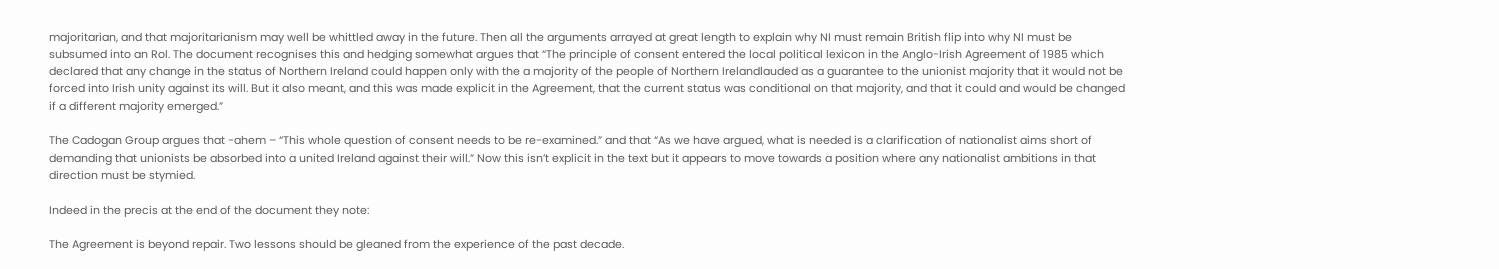majoritarian, and that majoritarianism may well be whittled away in the future. Then all the arguments arrayed at great length to explain why NI must remain British flip into why NI must be subsumed into an RoI. The document recognises this and hedging somewhat argues that “The principle of consent entered the local political lexicon in the Anglo-Irish Agreement of 1985 which declared that any change in the status of Northern Ireland could happen only with the a majority of the people of Northern Irelandlauded as a guarantee to the unionist majority that it would not be forced into Irish unity against its will. But it also meant, and this was made explicit in the Agreement, that the current status was conditional on that majority, and that it could and would be changed if a different majority emerged.”

The Cadogan Group argues that -ahem – “This whole question of consent needs to be re-examined.” and that “As we have argued, what is needed is a clarification of nationalist aims short of demanding that unionists be absorbed into a united Ireland against their will.” Now this isn’t explicit in the text but it appears to move towards a position where any nationalist ambitions in that direction must be stymied.

Indeed in the precis at the end of the document they note:

The Agreement is beyond repair. Two lessons should be gleaned from the experience of the past decade.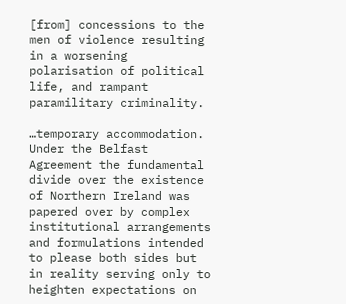[from] concessions to the men of violence resulting in a worsening polarisation of political life, and rampant paramilitary criminality.

…temporary accommodation. Under the Belfast Agreement the fundamental divide over the existence of Northern Ireland was papered over by complex institutional arrangements and formulations intended to please both sides but in reality serving only to heighten expectations on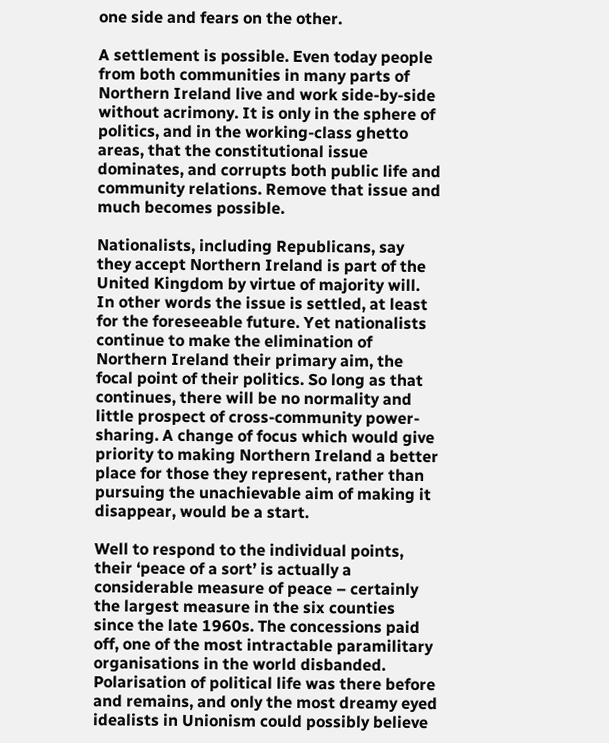one side and fears on the other.

A settlement is possible. Even today people from both communities in many parts of Northern Ireland live and work side-by-side without acrimony. It is only in the sphere of politics, and in the working-class ghetto areas, that the constitutional issue dominates, and corrupts both public life and community relations. Remove that issue and much becomes possible.

Nationalists, including Republicans, say they accept Northern Ireland is part of the United Kingdom by virtue of majority will. In other words the issue is settled, at least for the foreseeable future. Yet nationalists continue to make the elimination of Northern Ireland their primary aim, the focal point of their politics. So long as that continues, there will be no normality and little prospect of cross-community power-sharing. A change of focus which would give priority to making Northern Ireland a better place for those they represent, rather than pursuing the unachievable aim of making it disappear, would be a start.

Well to respond to the individual points, their ‘peace of a sort’ is actually a considerable measure of peace – certainly the largest measure in the six counties since the late 1960s. The concessions paid off, one of the most intractable paramilitary organisations in the world disbanded. Polarisation of political life was there before and remains, and only the most dreamy eyed idealists in Unionism could possibly believe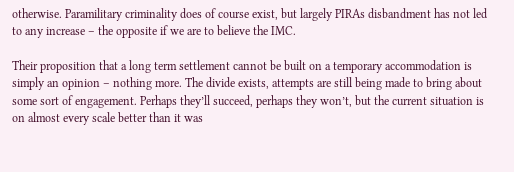otherwise. Paramilitary criminality does of course exist, but largely PIRAs disbandment has not led to any increase – the opposite if we are to believe the IMC.

Their proposition that a long term settlement cannot be built on a temporary accommodation is simply an opinion – nothing more. The divide exists, attempts are still being made to bring about some sort of engagement. Perhaps they’ll succeed, perhaps they won’t, but the current situation is on almost every scale better than it was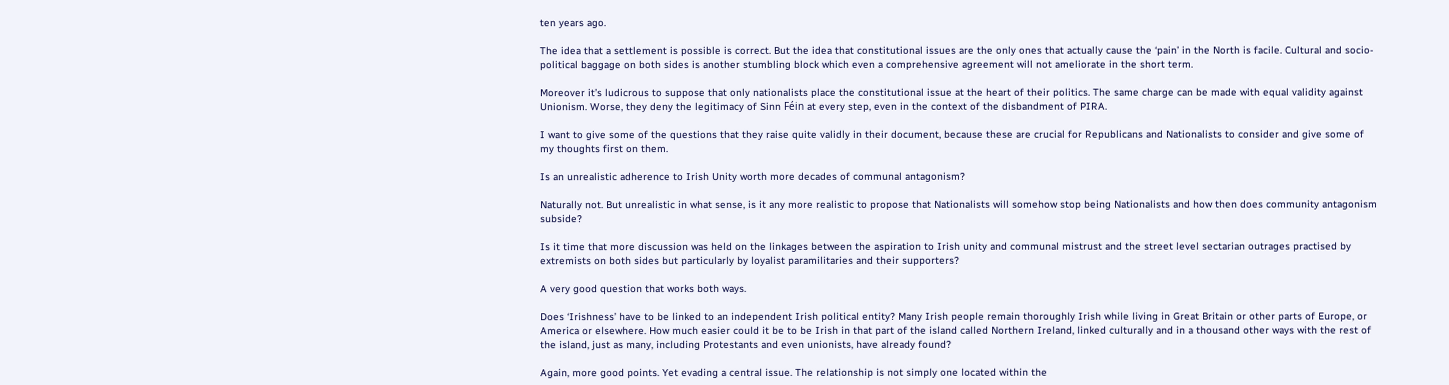ten years ago.

The idea that a settlement is possible is correct. But the idea that constitutional issues are the only ones that actually cause the ‘pain’ in the North is facile. Cultural and socio-political baggage on both sides is another stumbling block which even a comprehensive agreement will not ameliorate in the short term.

Moreover it’s ludicrous to suppose that only nationalists place the constitutional issue at the heart of their politics. The same charge can be made with equal validity against Unionism. Worse, they deny the legitimacy of Sinn Féin at every step, even in the context of the disbandment of PIRA.

I want to give some of the questions that they raise quite validly in their document, because these are crucial for Republicans and Nationalists to consider and give some of my thoughts first on them.

Is an unrealistic adherence to Irish Unity worth more decades of communal antagonism?

Naturally not. But unrealistic in what sense, is it any more realistic to propose that Nationalists will somehow stop being Nationalists and how then does community antagonism subside?

Is it time that more discussion was held on the linkages between the aspiration to Irish unity and communal mistrust and the street level sectarian outrages practised by extremists on both sides but particularly by loyalist paramilitaries and their supporters?

A very good question that works both ways.

Does ‘Irishness’ have to be linked to an independent Irish political entity? Many Irish people remain thoroughly Irish while living in Great Britain or other parts of Europe, or America or elsewhere. How much easier could it be to be Irish in that part of the island called Northern Ireland, linked culturally and in a thousand other ways with the rest of the island, just as many, including Protestants and even unionists, have already found?

Again, more good points. Yet evading a central issue. The relationship is not simply one located within the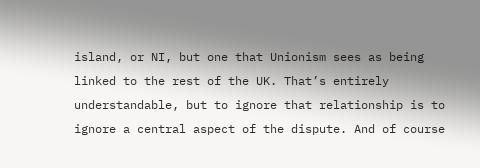island, or NI, but one that Unionism sees as being linked to the rest of the UK. That’s entirely understandable, but to ignore that relationship is to ignore a central aspect of the dispute. And of course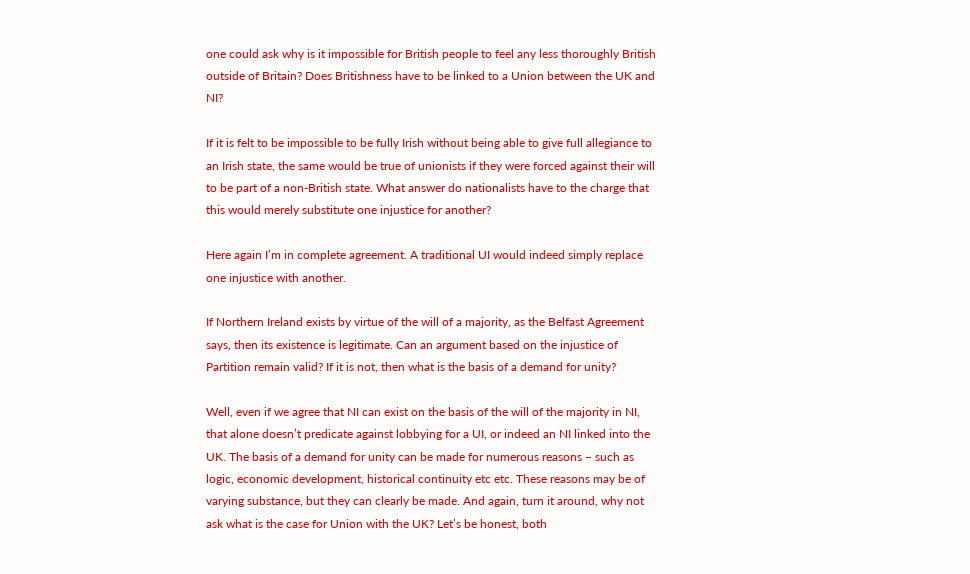one could ask why is it impossible for British people to feel any less thoroughly British outside of Britain? Does Britishness have to be linked to a Union between the UK and NI?

If it is felt to be impossible to be fully Irish without being able to give full allegiance to an Irish state, the same would be true of unionists if they were forced against their will to be part of a non-British state. What answer do nationalists have to the charge that this would merely substitute one injustice for another?

Here again I’m in complete agreement. A traditional UI would indeed simply replace one injustice with another.

If Northern Ireland exists by virtue of the will of a majority, as the Belfast Agreement says, then its existence is legitimate. Can an argument based on the injustice of Partition remain valid? If it is not, then what is the basis of a demand for unity?

Well, even if we agree that NI can exist on the basis of the will of the majority in NI, that alone doesn’t predicate against lobbying for a UI, or indeed an NI linked into the UK. The basis of a demand for unity can be made for numerous reasons – such as logic, economic development, historical continuity etc etc. These reasons may be of varying substance, but they can clearly be made. And again, turn it around, why not ask what is the case for Union with the UK? Let’s be honest, both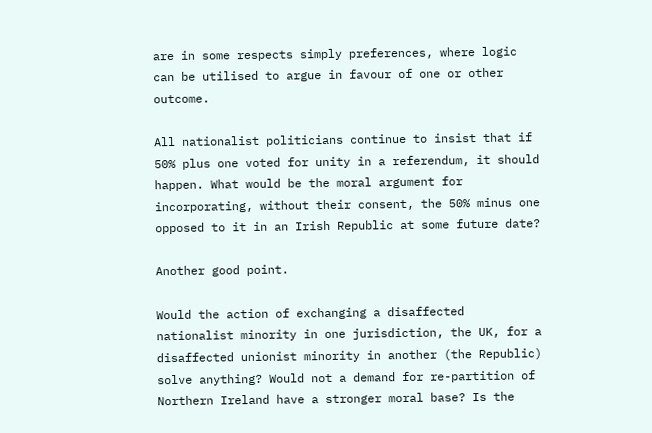are in some respects simply preferences, where logic can be utilised to argue in favour of one or other outcome.

All nationalist politicians continue to insist that if 50% plus one voted for unity in a referendum, it should happen. What would be the moral argument for incorporating, without their consent, the 50% minus one opposed to it in an Irish Republic at some future date?

Another good point.

Would the action of exchanging a disaffected nationalist minority in one jurisdiction, the UK, for a disaffected unionist minority in another (the Republic) solve anything? Would not a demand for re-partition of Northern Ireland have a stronger moral base? Is the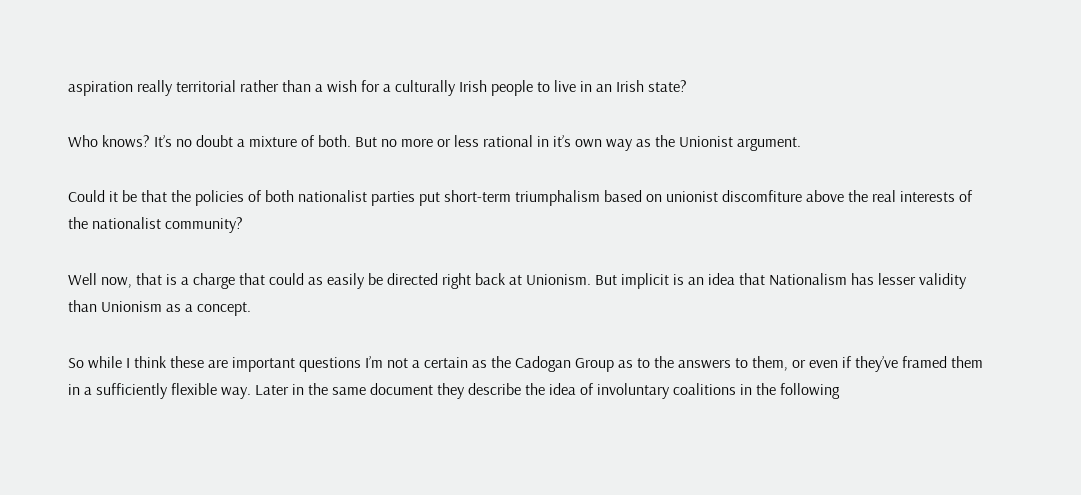aspiration really territorial rather than a wish for a culturally Irish people to live in an Irish state?

Who knows? It’s no doubt a mixture of both. But no more or less rational in it’s own way as the Unionist argument.

Could it be that the policies of both nationalist parties put short-term triumphalism based on unionist discomfiture above the real interests of the nationalist community?

Well now, that is a charge that could as easily be directed right back at Unionism. But implicit is an idea that Nationalism has lesser validity than Unionism as a concept.

So while I think these are important questions I’m not a certain as the Cadogan Group as to the answers to them, or even if they’ve framed them in a sufficiently flexible way. Later in the same document they describe the idea of involuntary coalitions in the following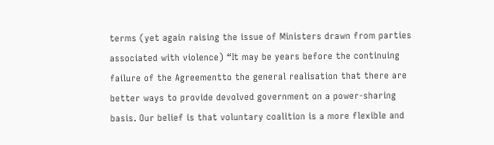terms (yet again raising the issue of Ministers drawn from parties associated with violence) “It may be years before the continuing failure of the Agreementto the general realisation that there are better ways to provide devolved government on a power-sharing basis. Our belief is that voluntary coalition is a more flexible and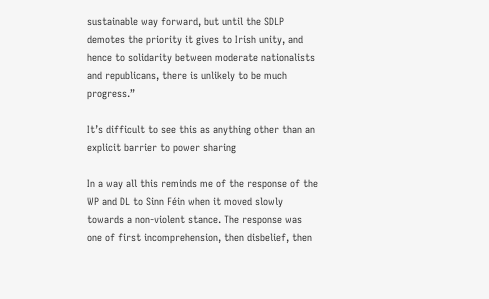sustainable way forward, but until the SDLP demotes the priority it gives to Irish unity, and hence to solidarity between moderate nationalists and republicans, there is unlikely to be much progress.”

It’s difficult to see this as anything other than an explicit barrier to power sharing

In a way all this reminds me of the response of the WP and DL to Sinn Féin when it moved slowly towards a non-violent stance. The response was one of first incomprehension, then disbelief, then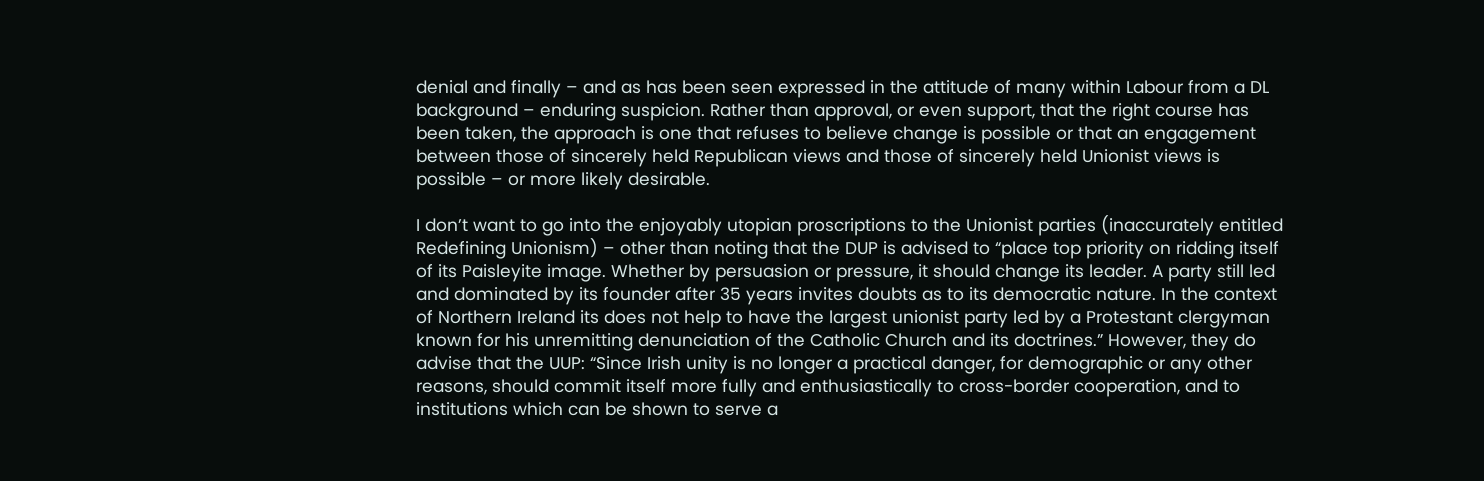denial and finally – and as has been seen expressed in the attitude of many within Labour from a DL background – enduring suspicion. Rather than approval, or even support, that the right course has been taken, the approach is one that refuses to believe change is possible or that an engagement between those of sincerely held Republican views and those of sincerely held Unionist views is possible – or more likely desirable.

I don’t want to go into the enjoyably utopian proscriptions to the Unionist parties (inaccurately entitled Redefining Unionism) – other than noting that the DUP is advised to “place top priority on ridding itself of its Paisleyite image. Whether by persuasion or pressure, it should change its leader. A party still led and dominated by its founder after 35 years invites doubts as to its democratic nature. In the context of Northern Ireland its does not help to have the largest unionist party led by a Protestant clergyman known for his unremitting denunciation of the Catholic Church and its doctrines.” However, they do advise that the UUP: “Since Irish unity is no longer a practical danger, for demographic or any other reasons, should commit itself more fully and enthusiastically to cross-border cooperation, and to institutions which can be shown to serve a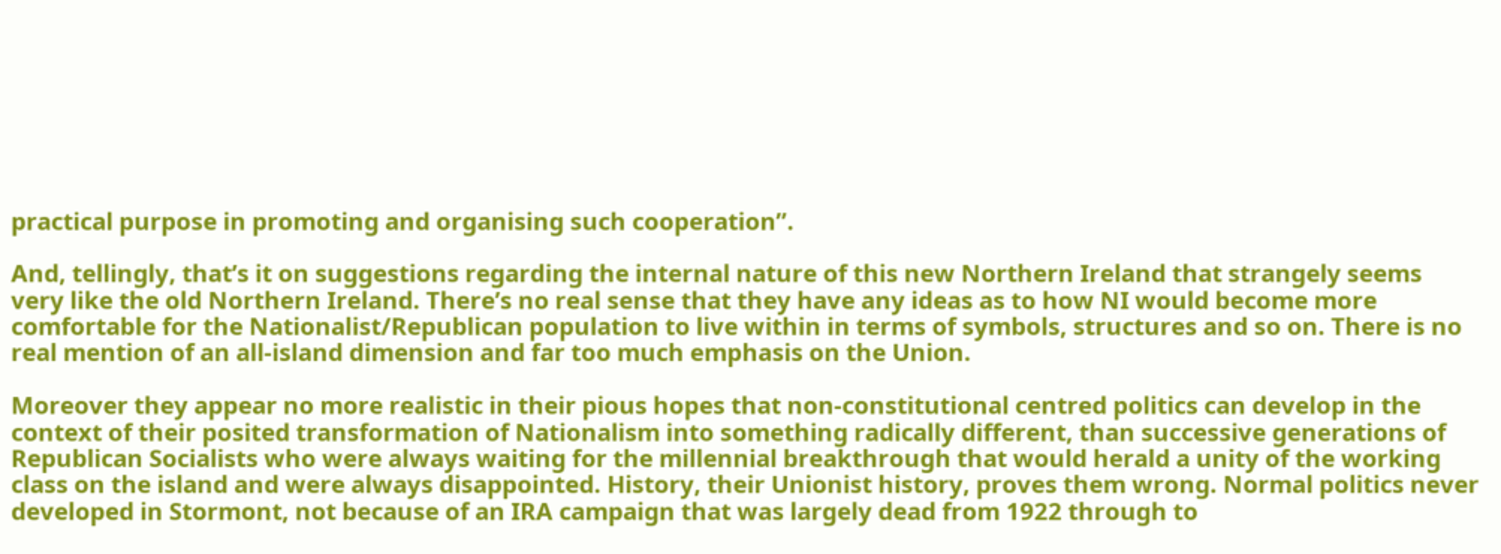practical purpose in promoting and organising such cooperation”.

And, tellingly, that’s it on suggestions regarding the internal nature of this new Northern Ireland that strangely seems very like the old Northern Ireland. There’s no real sense that they have any ideas as to how NI would become more comfortable for the Nationalist/Republican population to live within in terms of symbols, structures and so on. There is no real mention of an all-island dimension and far too much emphasis on the Union.

Moreover they appear no more realistic in their pious hopes that non-constitutional centred politics can develop in the context of their posited transformation of Nationalism into something radically different, than successive generations of Republican Socialists who were always waiting for the millennial breakthrough that would herald a unity of the working class on the island and were always disappointed. History, their Unionist history, proves them wrong. Normal politics never developed in Stormont, not because of an IRA campaign that was largely dead from 1922 through to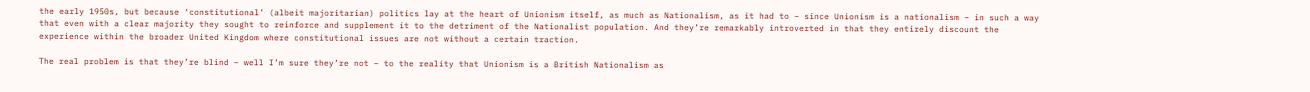the early 1950s, but because ‘constitutional’ (albeit majoritarian) politics lay at the heart of Unionism itself, as much as Nationalism, as it had to – since Unionism is a nationalism – in such a way that even with a clear majority they sought to reinforce and supplement it to the detriment of the Nationalist population. And they’re remarkably introverted in that they entirely discount the experience within the broader United Kingdom where constitutional issues are not without a certain traction.

The real problem is that they’re blind – well I’m sure they’re not – to the reality that Unionism is a British Nationalism as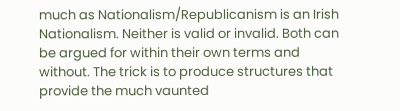much as Nationalism/Republicanism is an Irish Nationalism. Neither is valid or invalid. Both can be argued for within their own terms and without. The trick is to produce structures that provide the much vaunted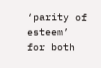‘parity of esteem’ for both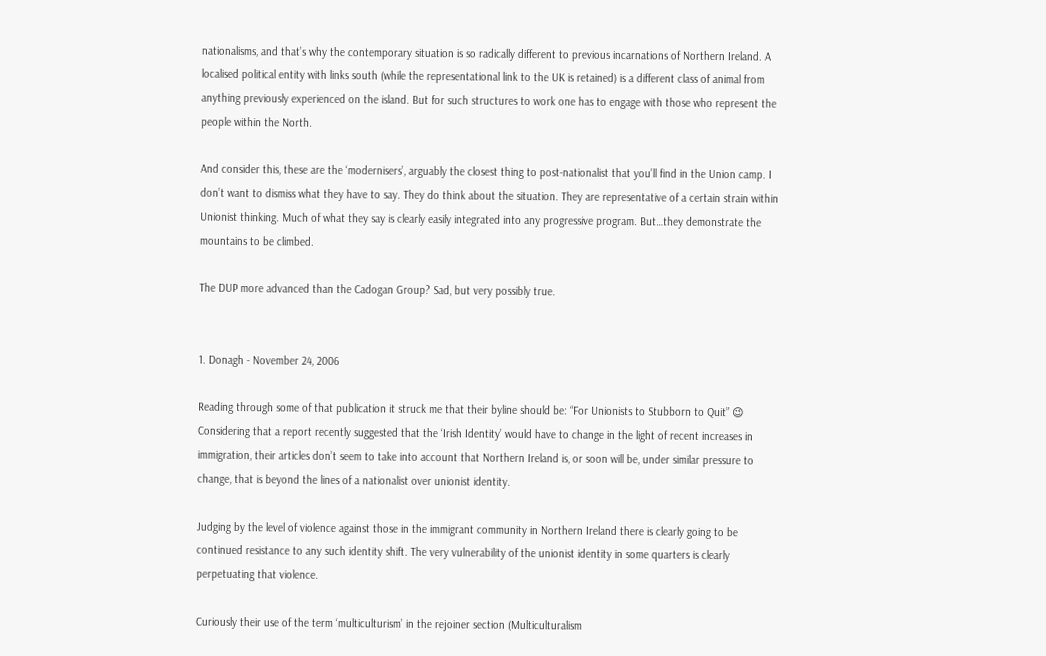nationalisms, and that’s why the contemporary situation is so radically different to previous incarnations of Northern Ireland. A localised political entity with links south (while the representational link to the UK is retained) is a different class of animal from anything previously experienced on the island. But for such structures to work one has to engage with those who represent the people within the North.

And consider this, these are the ‘modernisers’, arguably the closest thing to post-nationalist that you’ll find in the Union camp. I don’t want to dismiss what they have to say. They do think about the situation. They are representative of a certain strain within Unionist thinking. Much of what they say is clearly easily integrated into any progressive program. But…they demonstrate the mountains to be climbed.

The DUP more advanced than the Cadogan Group? Sad, but very possibly true.


1. Donagh - November 24, 2006

Reading through some of that publication it struck me that their byline should be: “For Unionists to Stubborn to Quit” 😉
Considering that a report recently suggested that the ‘Irish Identity’ would have to change in the light of recent increases in immigration, their articles don’t seem to take into account that Northern Ireland is, or soon will be, under similar pressure to change, that is beyond the lines of a nationalist over unionist identity.

Judging by the level of violence against those in the immigrant community in Northern Ireland there is clearly going to be continued resistance to any such identity shift. The very vulnerability of the unionist identity in some quarters is clearly perpetuating that violence.

Curiously their use of the term ‘multiculturism’ in the rejoiner section (Multiculturalism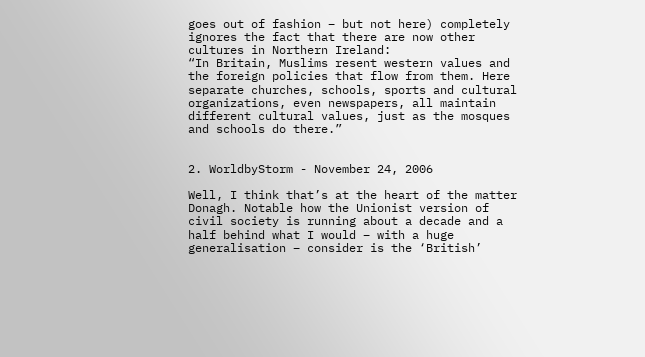goes out of fashion – but not here) completely ignores the fact that there are now other cultures in Northern Ireland:
“In Britain, Muslims resent western values and the foreign policies that flow from them. Here separate churches, schools, sports and cultural organizations, even newspapers, all maintain different cultural values, just as the mosques and schools do there.”


2. WorldbyStorm - November 24, 2006

Well, I think that’s at the heart of the matter Donagh. Notable how the Unionist version of civil society is running about a decade and a half behind what I would – with a huge generalisation – consider is the ‘British’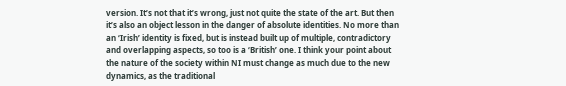version. It’s not that it’s wrong, just not quite the state of the art. But then it’s also an object lesson in the danger of absolute identities. No more than an ‘Irish’ identity is fixed, but is instead built up of multiple, contradictory and overlapping aspects, so too is a ‘British’ one. I think your point about the nature of the society within NI must change as much due to the new dynamics, as the traditional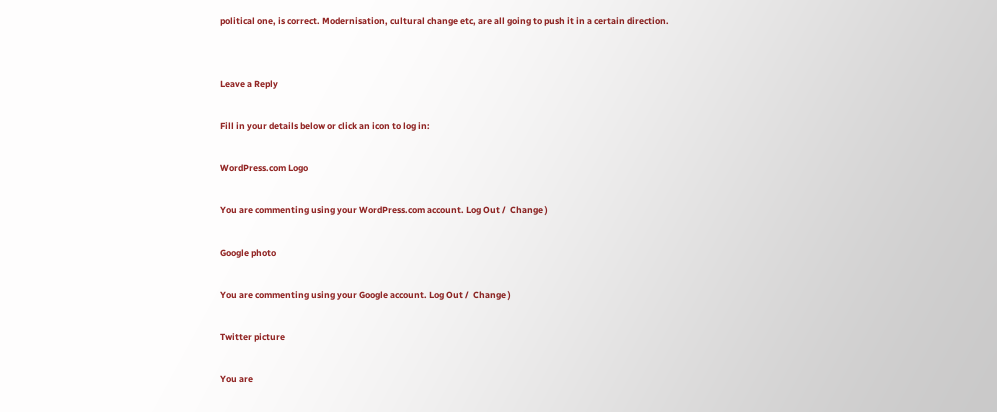political one, is correct. Modernisation, cultural change etc, are all going to push it in a certain direction.


Leave a Reply

Fill in your details below or click an icon to log in:

WordPress.com Logo

You are commenting using your WordPress.com account. Log Out /  Change )

Google photo

You are commenting using your Google account. Log Out /  Change )

Twitter picture

You are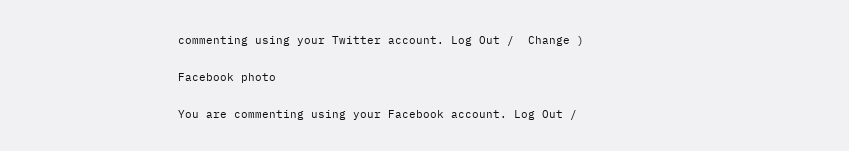commenting using your Twitter account. Log Out /  Change )

Facebook photo

You are commenting using your Facebook account. Log Out /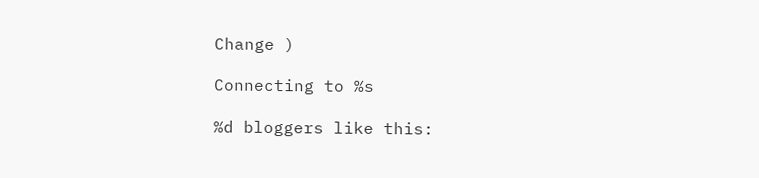Change )

Connecting to %s

%d bloggers like this: